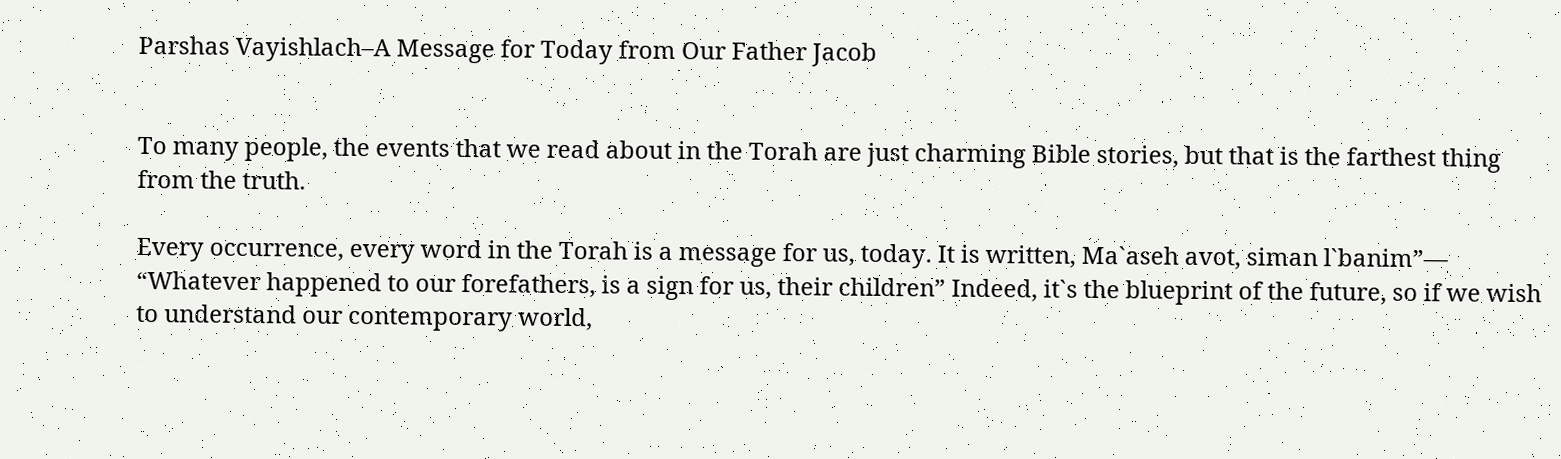Parshas Vayishlach–A Message for Today from Our Father Jacob


To many people, the events that we read about in the Torah are just charming Bible stories, but that is the farthest thing from the truth.

Every occurrence, every word in the Torah is a message for us, today. It is written, Ma`aseh avot, siman l`banim”— “Whatever happened to our forefathers, is a sign for us, their children” Indeed, it`s the blueprint of the future, so if we wish to understand our contemporary world,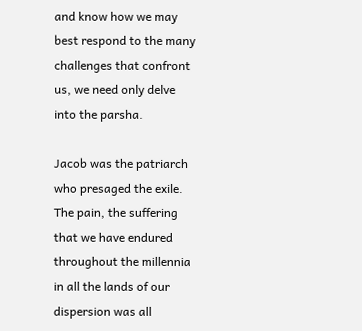and know how we may best respond to the many challenges that confront us, we need only delve into the parsha.

Jacob was the patriarch who presaged the exile. The pain, the suffering that we have endured throughout the millennia in all the lands of our dispersion was all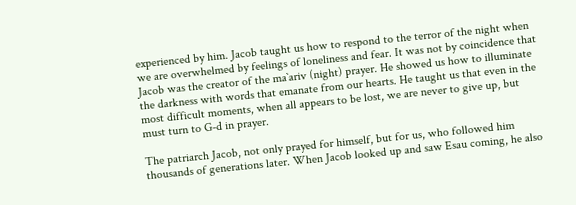experienced by him. Jacob taught us how to respond to the terror of the night when we are overwhelmed by feelings of loneliness and fear. It was not by coincidence that Jacob was the creator of the ma`ariv (night) prayer. He showed us how to illuminate the darkness with words that emanate from our hearts. He taught us that even in the most difficult moments, when all appears to be lost, we are never to give up, but must turn to G-d in prayer.

The patriarch Jacob, not only prayed for himself, but for us, who followed him thousands of generations later. When Jacob looked up and saw Esau coming, he also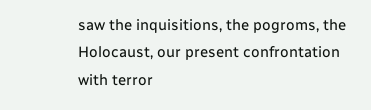saw the inquisitions, the pogroms, the Holocaust, our present confrontation with terror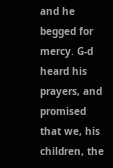and he begged for mercy. G-d heard his prayers, and promised that we, his children, the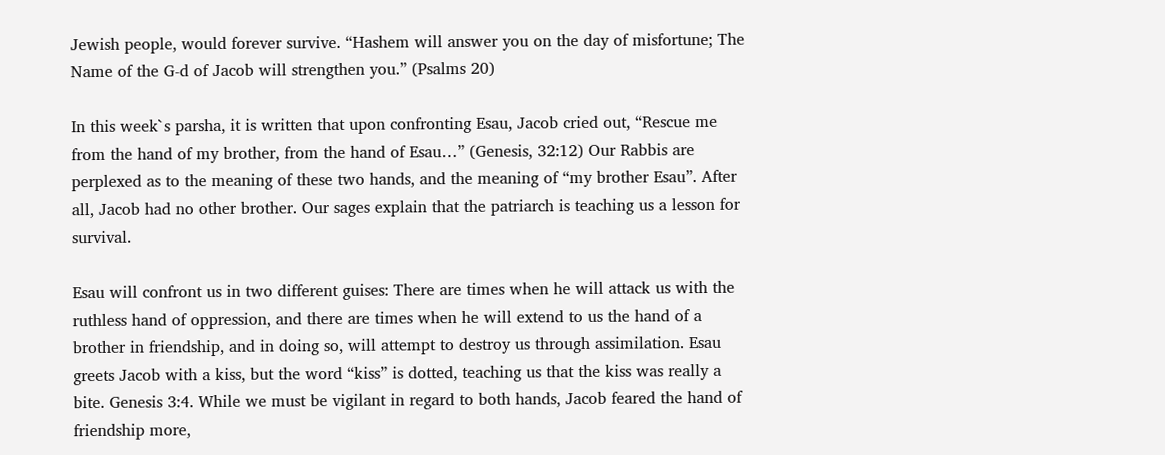Jewish people, would forever survive. “Hashem will answer you on the day of misfortune; The Name of the G-d of Jacob will strengthen you.” (Psalms 20)

In this week`s parsha, it is written that upon confronting Esau, Jacob cried out, “Rescue me from the hand of my brother, from the hand of Esau…” (Genesis, 32:12) Our Rabbis are perplexed as to the meaning of these two hands, and the meaning of “my brother Esau”. After all, Jacob had no other brother. Our sages explain that the patriarch is teaching us a lesson for survival.

Esau will confront us in two different guises: There are times when he will attack us with the ruthless hand of oppression, and there are times when he will extend to us the hand of a brother in friendship, and in doing so, will attempt to destroy us through assimilation. Esau greets Jacob with a kiss, but the word “kiss” is dotted, teaching us that the kiss was really a bite. Genesis 3:4. While we must be vigilant in regard to both hands, Jacob feared the hand of friendship more,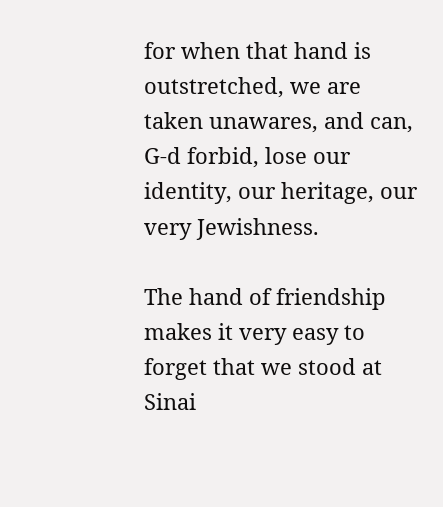for when that hand is outstretched, we are taken unawares, and can, G-d forbid, lose our identity, our heritage, our very Jewishness.

The hand of friendship makes it very easy to forget that we stood at Sinai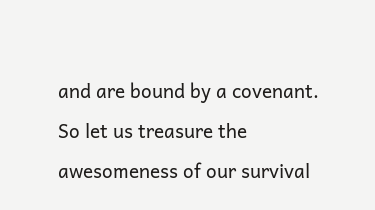and are bound by a covenant. So let us treasure the awesomeness of our survival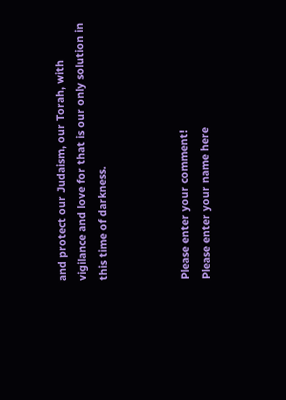and protect our Judaism, our Torah, with vigilance and love for that is our only solution in this time of darkness.



Please enter your comment!
Please enter your name here